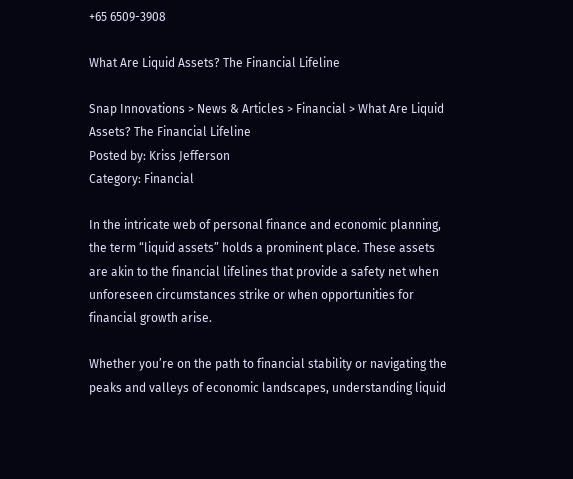+65 6509-3908

What Are Liquid Assets? The Financial Lifeline

Snap Innovations > News & Articles > Financial > What Are Liquid Assets? The Financial Lifeline
Posted by: Kriss Jefferson
Category: Financial

In the intricate web of personal finance and economic planning, the term “liquid assets” holds a prominent place. These assets are akin to the financial lifelines that provide a safety net when unforeseen circumstances strike or when opportunities for financial growth arise.

Whether you’re on the path to financial stability or navigating the peaks and valleys of economic landscapes, understanding liquid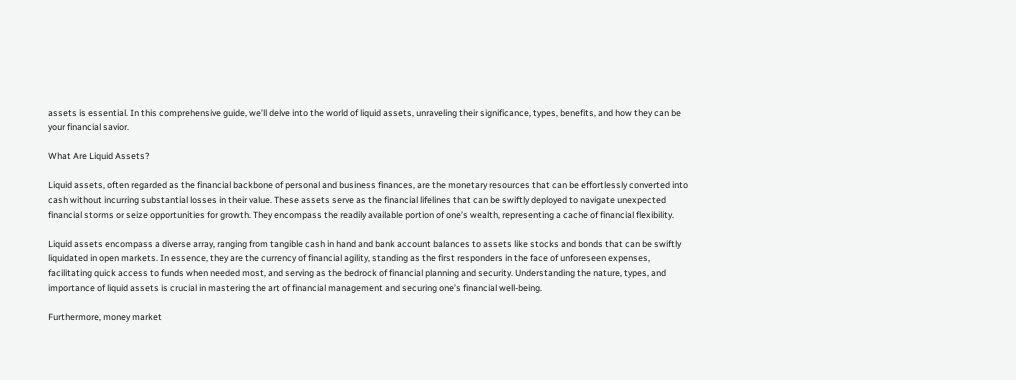assets is essential. In this comprehensive guide, we’ll delve into the world of liquid assets, unraveling their significance, types, benefits, and how they can be your financial savior.

What Are Liquid Assets?

Liquid assets, often regarded as the financial backbone of personal and business finances, are the monetary resources that can be effortlessly converted into cash without incurring substantial losses in their value. These assets serve as the financial lifelines that can be swiftly deployed to navigate unexpected financial storms or seize opportunities for growth. They encompass the readily available portion of one’s wealth, representing a cache of financial flexibility.

Liquid assets encompass a diverse array, ranging from tangible cash in hand and bank account balances to assets like stocks and bonds that can be swiftly liquidated in open markets. In essence, they are the currency of financial agility, standing as the first responders in the face of unforeseen expenses, facilitating quick access to funds when needed most, and serving as the bedrock of financial planning and security. Understanding the nature, types, and importance of liquid assets is crucial in mastering the art of financial management and securing one’s financial well-being.

Furthermore, money market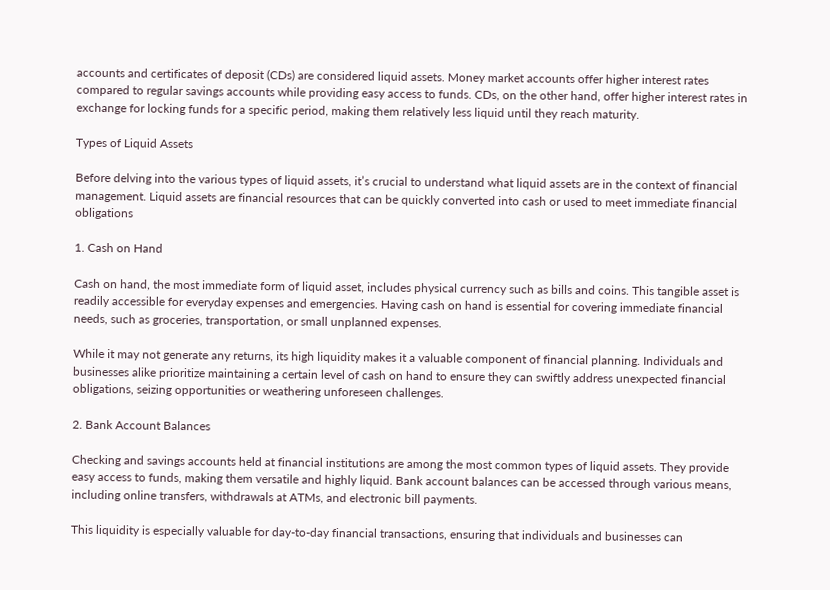accounts and certificates of deposit (CDs) are considered liquid assets. Money market accounts offer higher interest rates compared to regular savings accounts while providing easy access to funds. CDs, on the other hand, offer higher interest rates in exchange for locking funds for a specific period, making them relatively less liquid until they reach maturity.

Types of Liquid Assets

Before delving into the various types of liquid assets, it’s crucial to understand what liquid assets are in the context of financial management. Liquid assets are financial resources that can be quickly converted into cash or used to meet immediate financial obligations

1. Cash on Hand

Cash on hand, the most immediate form of liquid asset, includes physical currency such as bills and coins. This tangible asset is readily accessible for everyday expenses and emergencies. Having cash on hand is essential for covering immediate financial needs, such as groceries, transportation, or small unplanned expenses.

While it may not generate any returns, its high liquidity makes it a valuable component of financial planning. Individuals and businesses alike prioritize maintaining a certain level of cash on hand to ensure they can swiftly address unexpected financial obligations, seizing opportunities or weathering unforeseen challenges.

2. Bank Account Balances

Checking and savings accounts held at financial institutions are among the most common types of liquid assets. They provide easy access to funds, making them versatile and highly liquid. Bank account balances can be accessed through various means, including online transfers, withdrawals at ATMs, and electronic bill payments.

This liquidity is especially valuable for day-to-day financial transactions, ensuring that individuals and businesses can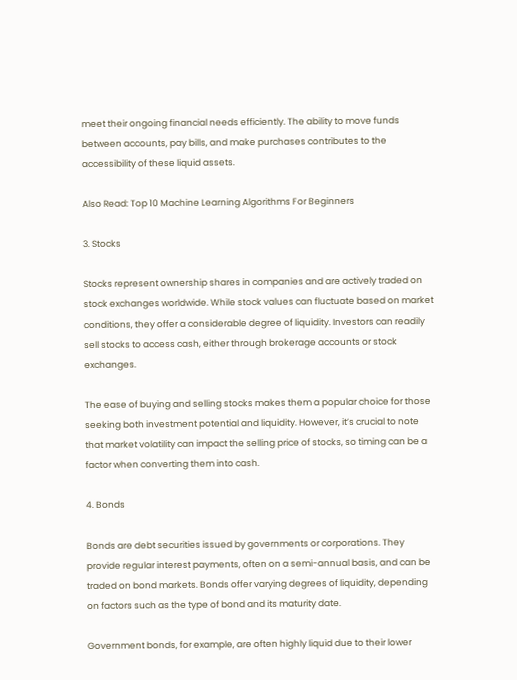meet their ongoing financial needs efficiently. The ability to move funds between accounts, pay bills, and make purchases contributes to the accessibility of these liquid assets.

Also Read: Top 10 Machine Learning Algorithms For Beginners

3. Stocks

Stocks represent ownership shares in companies and are actively traded on stock exchanges worldwide. While stock values can fluctuate based on market conditions, they offer a considerable degree of liquidity. Investors can readily sell stocks to access cash, either through brokerage accounts or stock exchanges.

The ease of buying and selling stocks makes them a popular choice for those seeking both investment potential and liquidity. However, it’s crucial to note that market volatility can impact the selling price of stocks, so timing can be a factor when converting them into cash.

4. Bonds

Bonds are debt securities issued by governments or corporations. They provide regular interest payments, often on a semi-annual basis, and can be traded on bond markets. Bonds offer varying degrees of liquidity, depending on factors such as the type of bond and its maturity date.

Government bonds, for example, are often highly liquid due to their lower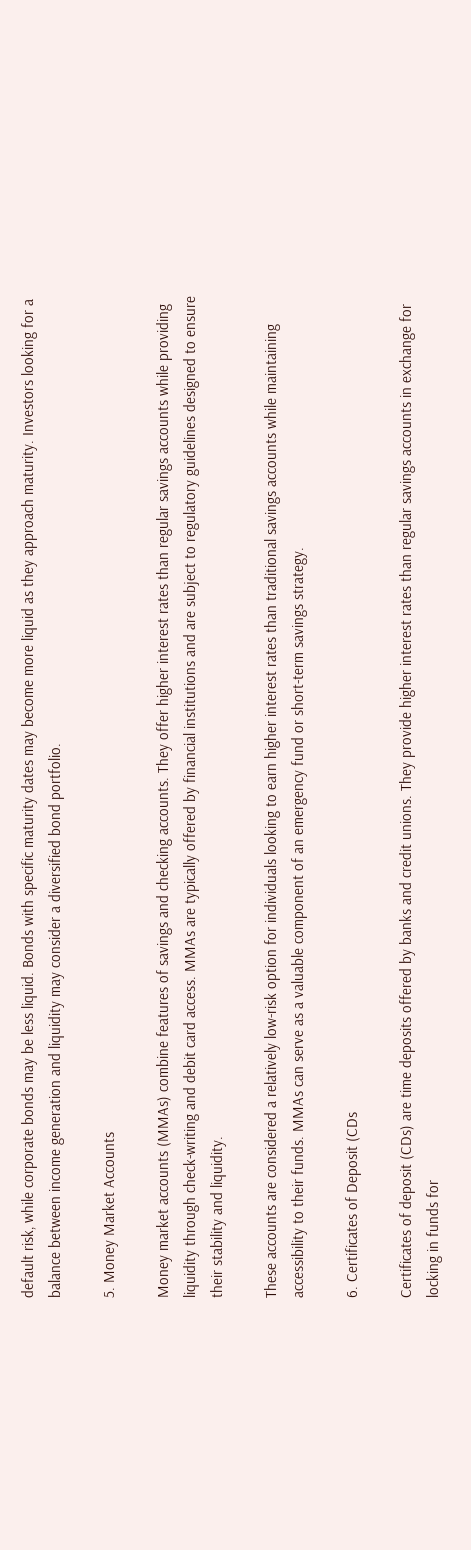default risk, while corporate bonds may be less liquid. Bonds with specific maturity dates may become more liquid as they approach maturity. Investors looking for a balance between income generation and liquidity may consider a diversified bond portfolio.

5. Money Market Accounts

Money market accounts (MMAs) combine features of savings and checking accounts. They offer higher interest rates than regular savings accounts while providing liquidity through check-writing and debit card access. MMAs are typically offered by financial institutions and are subject to regulatory guidelines designed to ensure their stability and liquidity.

These accounts are considered a relatively low-risk option for individuals looking to earn higher interest rates than traditional savings accounts while maintaining accessibility to their funds. MMAs can serve as a valuable component of an emergency fund or short-term savings strategy.

6. Certificates of Deposit (CDs

Certificates of deposit (CDs) are time deposits offered by banks and credit unions. They provide higher interest rates than regular savings accounts in exchange for locking in funds for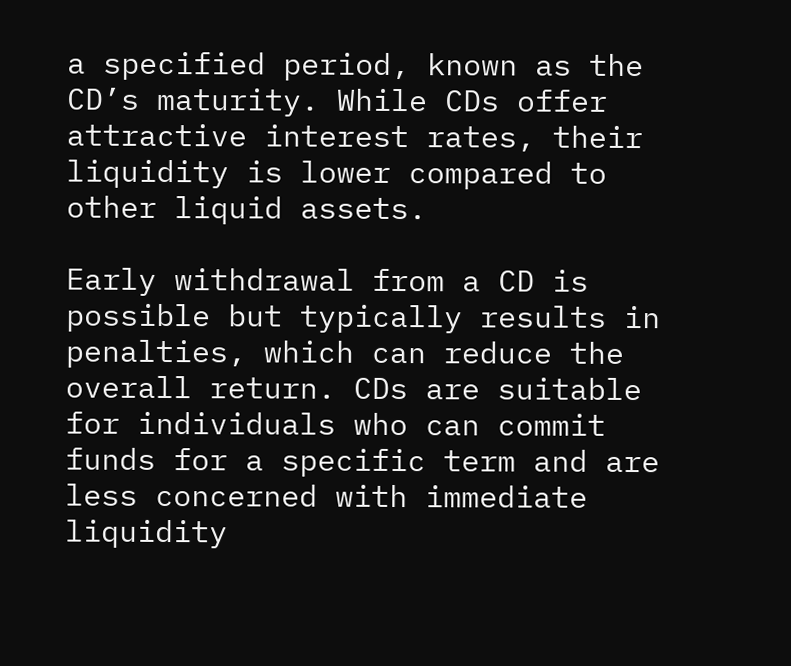a specified period, known as the CD’s maturity. While CDs offer attractive interest rates, their liquidity is lower compared to other liquid assets.

Early withdrawal from a CD is possible but typically results in penalties, which can reduce the overall return. CDs are suitable for individuals who can commit funds for a specific term and are less concerned with immediate liquidity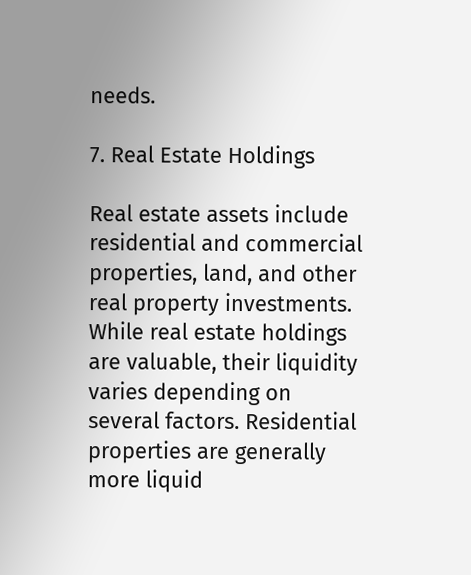needs.

7. Real Estate Holdings

Real estate assets include residential and commercial properties, land, and other real property investments. While real estate holdings are valuable, their liquidity varies depending on several factors. Residential properties are generally more liquid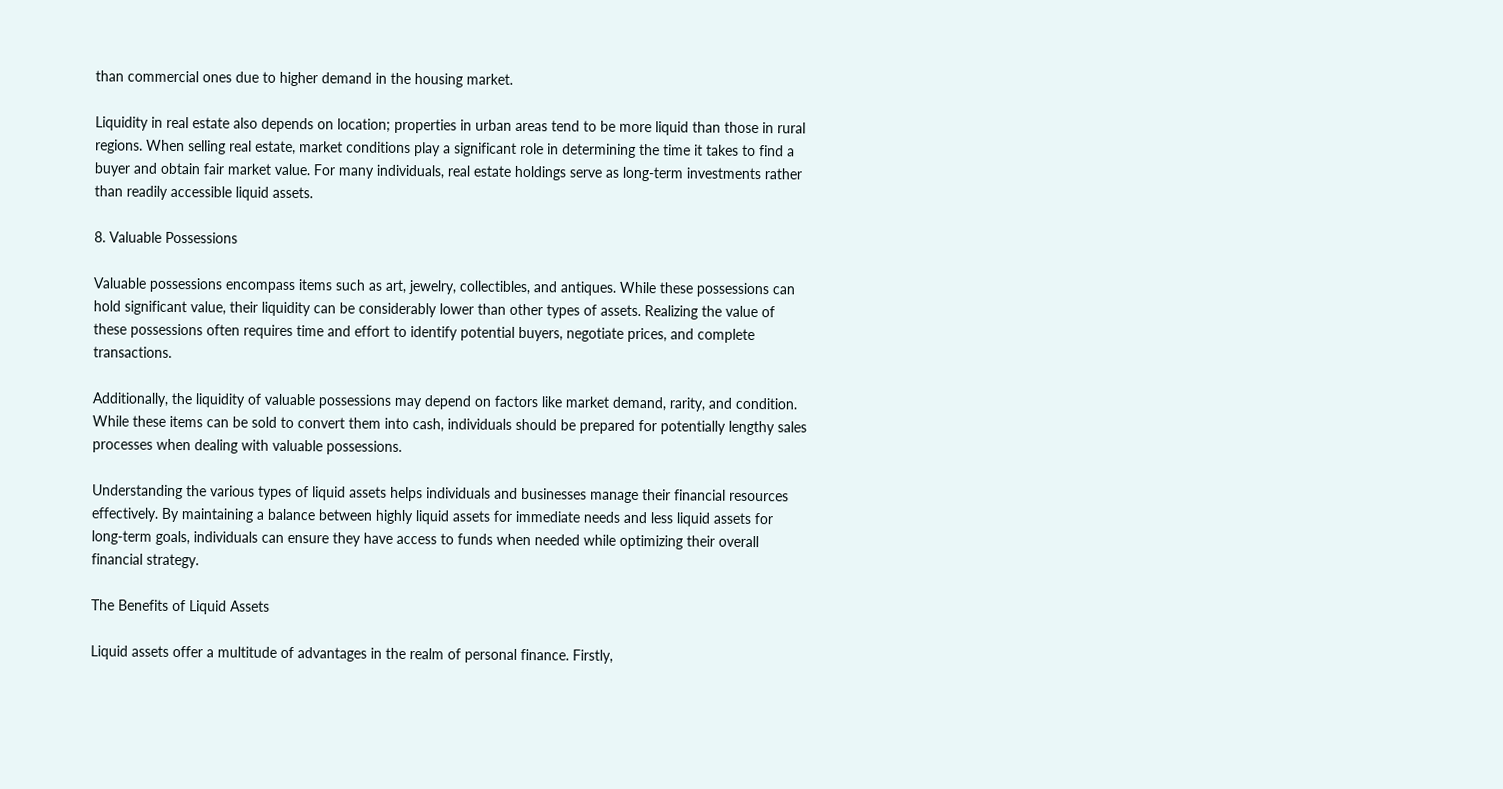than commercial ones due to higher demand in the housing market.

Liquidity in real estate also depends on location; properties in urban areas tend to be more liquid than those in rural regions. When selling real estate, market conditions play a significant role in determining the time it takes to find a buyer and obtain fair market value. For many individuals, real estate holdings serve as long-term investments rather than readily accessible liquid assets.

8. Valuable Possessions

Valuable possessions encompass items such as art, jewelry, collectibles, and antiques. While these possessions can hold significant value, their liquidity can be considerably lower than other types of assets. Realizing the value of these possessions often requires time and effort to identify potential buyers, negotiate prices, and complete transactions.

Additionally, the liquidity of valuable possessions may depend on factors like market demand, rarity, and condition. While these items can be sold to convert them into cash, individuals should be prepared for potentially lengthy sales processes when dealing with valuable possessions.

Understanding the various types of liquid assets helps individuals and businesses manage their financial resources effectively. By maintaining a balance between highly liquid assets for immediate needs and less liquid assets for long-term goals, individuals can ensure they have access to funds when needed while optimizing their overall financial strategy.

The Benefits of Liquid Assets

Liquid assets offer a multitude of advantages in the realm of personal finance. Firstly,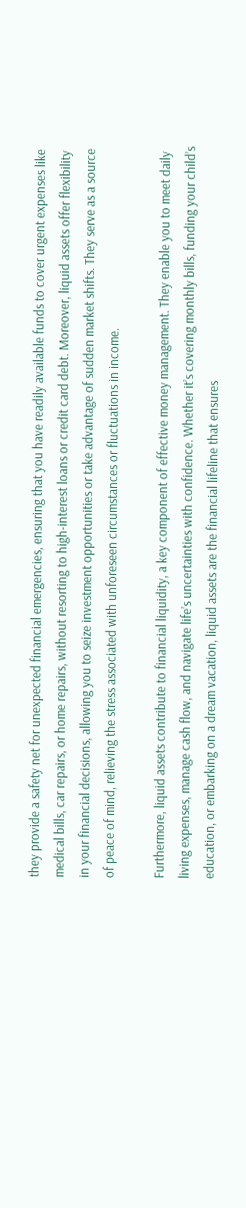they provide a safety net for unexpected financial emergencies, ensuring that you have readily available funds to cover urgent expenses like medical bills, car repairs, or home repairs, without resorting to high-interest loans or credit card debt. Moreover, liquid assets offer flexibility in your financial decisions, allowing you to seize investment opportunities or take advantage of sudden market shifts. They serve as a source of peace of mind, relieving the stress associated with unforeseen circumstances or fluctuations in income.

Furthermore, liquid assets contribute to financial liquidity, a key component of effective money management. They enable you to meet daily living expenses, manage cash flow, and navigate life’s uncertainties with confidence. Whether it’s covering monthly bills, funding your child’s education, or embarking on a dream vacation, liquid assets are the financial lifeline that ensures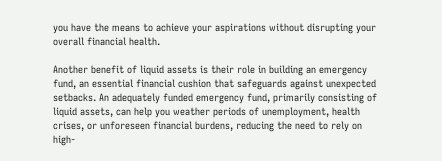you have the means to achieve your aspirations without disrupting your overall financial health.

Another benefit of liquid assets is their role in building an emergency fund, an essential financial cushion that safeguards against unexpected setbacks. An adequately funded emergency fund, primarily consisting of liquid assets, can help you weather periods of unemployment, health crises, or unforeseen financial burdens, reducing the need to rely on high-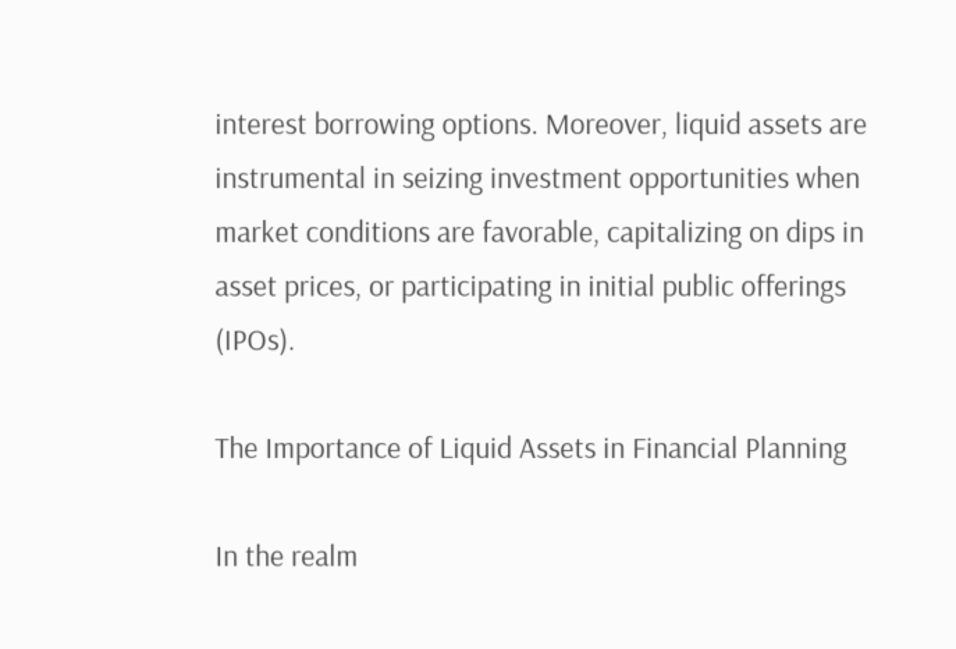interest borrowing options. Moreover, liquid assets are instrumental in seizing investment opportunities when market conditions are favorable, capitalizing on dips in asset prices, or participating in initial public offerings (IPOs).

The Importance of Liquid Assets in Financial Planning

In the realm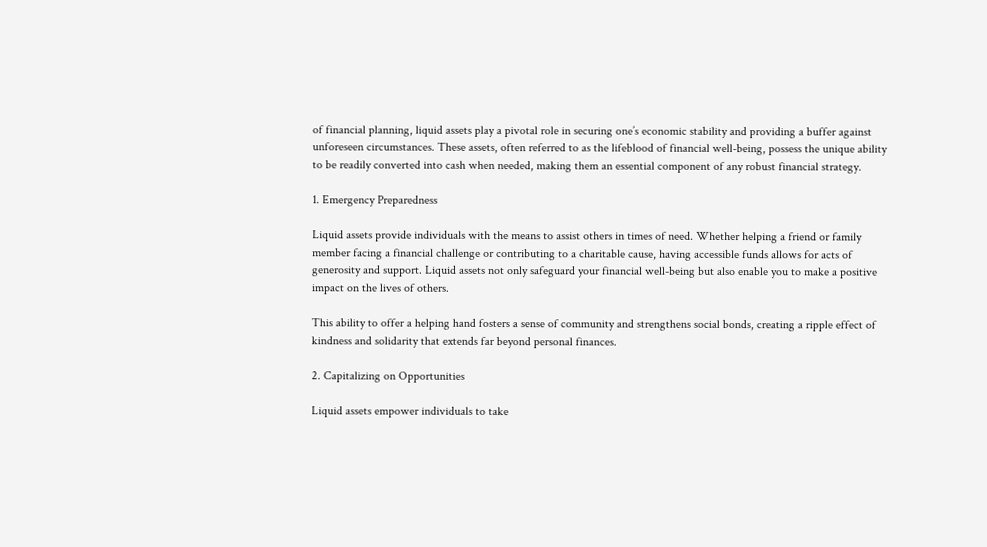of financial planning, liquid assets play a pivotal role in securing one’s economic stability and providing a buffer against unforeseen circumstances. These assets, often referred to as the lifeblood of financial well-being, possess the unique ability to be readily converted into cash when needed, making them an essential component of any robust financial strategy.

1. Emergency Preparedness

Liquid assets provide individuals with the means to assist others in times of need. Whether helping a friend or family member facing a financial challenge or contributing to a charitable cause, having accessible funds allows for acts of generosity and support. Liquid assets not only safeguard your financial well-being but also enable you to make a positive impact on the lives of others.

This ability to offer a helping hand fosters a sense of community and strengthens social bonds, creating a ripple effect of kindness and solidarity that extends far beyond personal finances.

2. Capitalizing on Opportunities

Liquid assets empower individuals to take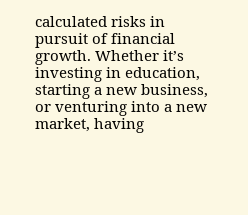calculated risks in pursuit of financial growth. Whether it’s investing in education, starting a new business, or venturing into a new market, having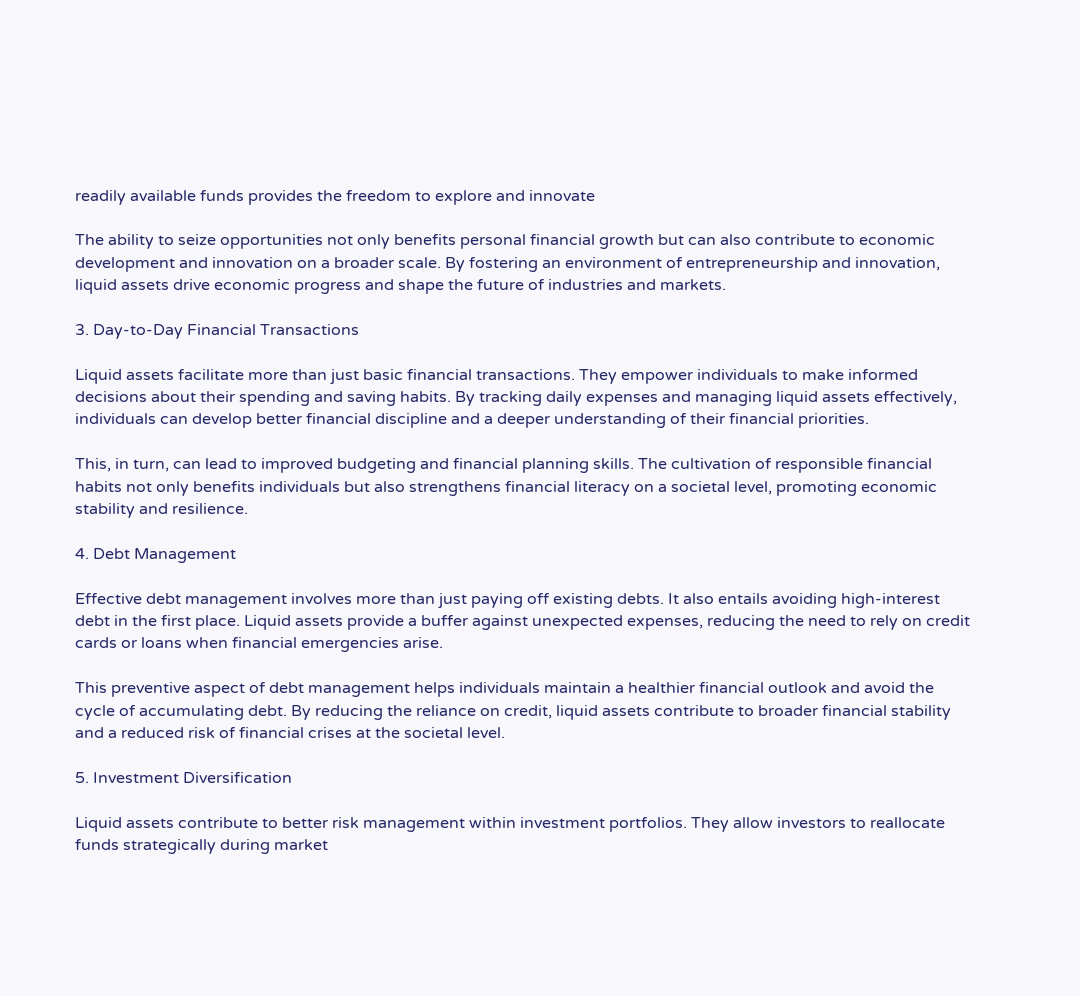readily available funds provides the freedom to explore and innovate

The ability to seize opportunities not only benefits personal financial growth but can also contribute to economic development and innovation on a broader scale. By fostering an environment of entrepreneurship and innovation, liquid assets drive economic progress and shape the future of industries and markets.

3. Day-to-Day Financial Transactions

Liquid assets facilitate more than just basic financial transactions. They empower individuals to make informed decisions about their spending and saving habits. By tracking daily expenses and managing liquid assets effectively, individuals can develop better financial discipline and a deeper understanding of their financial priorities.

This, in turn, can lead to improved budgeting and financial planning skills. The cultivation of responsible financial habits not only benefits individuals but also strengthens financial literacy on a societal level, promoting economic stability and resilience.

4. Debt Management

Effective debt management involves more than just paying off existing debts. It also entails avoiding high-interest debt in the first place. Liquid assets provide a buffer against unexpected expenses, reducing the need to rely on credit cards or loans when financial emergencies arise.

This preventive aspect of debt management helps individuals maintain a healthier financial outlook and avoid the cycle of accumulating debt. By reducing the reliance on credit, liquid assets contribute to broader financial stability and a reduced risk of financial crises at the societal level.

5. Investment Diversification

Liquid assets contribute to better risk management within investment portfolios. They allow investors to reallocate funds strategically during market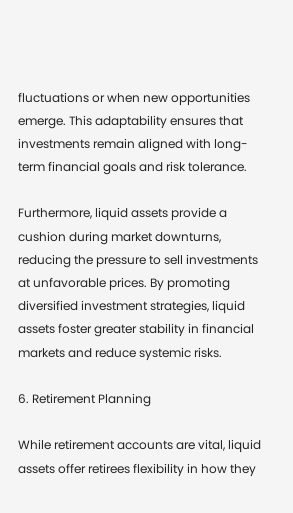fluctuations or when new opportunities emerge. This adaptability ensures that investments remain aligned with long-term financial goals and risk tolerance.

Furthermore, liquid assets provide a cushion during market downturns, reducing the pressure to sell investments at unfavorable prices. By promoting diversified investment strategies, liquid assets foster greater stability in financial markets and reduce systemic risks.

6. Retirement Planning

While retirement accounts are vital, liquid assets offer retirees flexibility in how they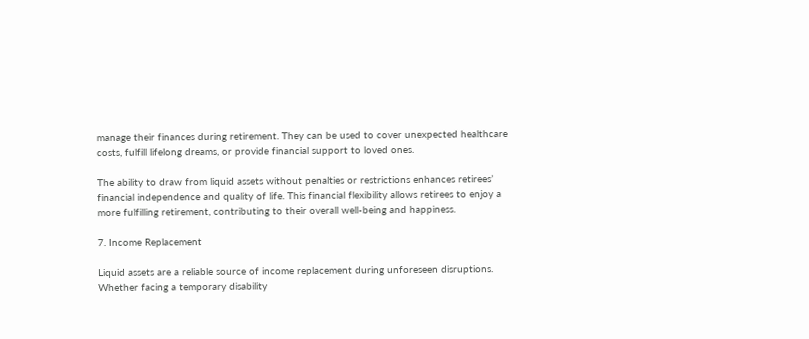manage their finances during retirement. They can be used to cover unexpected healthcare costs, fulfill lifelong dreams, or provide financial support to loved ones.

The ability to draw from liquid assets without penalties or restrictions enhances retirees’ financial independence and quality of life. This financial flexibility allows retirees to enjoy a more fulfilling retirement, contributing to their overall well-being and happiness.

7. Income Replacement

Liquid assets are a reliable source of income replacement during unforeseen disruptions. Whether facing a temporary disability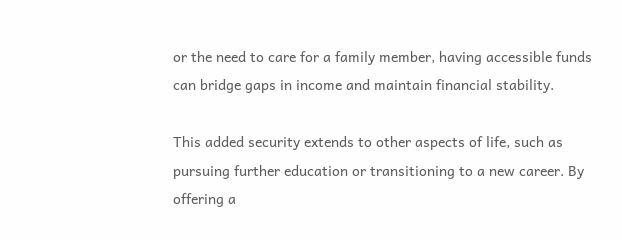or the need to care for a family member, having accessible funds can bridge gaps in income and maintain financial stability.

This added security extends to other aspects of life, such as pursuing further education or transitioning to a new career. By offering a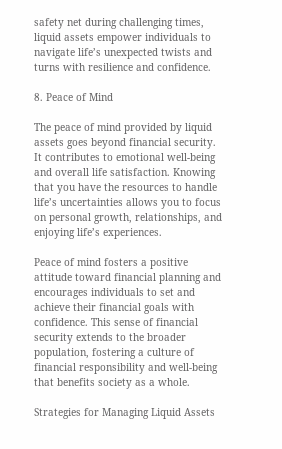safety net during challenging times, liquid assets empower individuals to navigate life’s unexpected twists and turns with resilience and confidence.

8. Peace of Mind

The peace of mind provided by liquid assets goes beyond financial security. It contributes to emotional well-being and overall life satisfaction. Knowing that you have the resources to handle life’s uncertainties allows you to focus on personal growth, relationships, and enjoying life’s experiences.

Peace of mind fosters a positive attitude toward financial planning and encourages individuals to set and achieve their financial goals with confidence. This sense of financial security extends to the broader population, fostering a culture of financial responsibility and well-being that benefits society as a whole.

Strategies for Managing Liquid Assets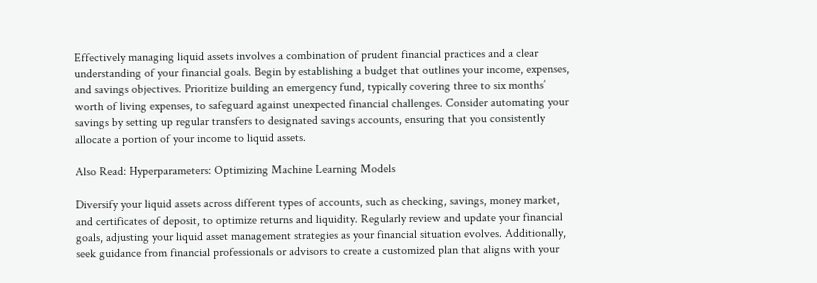Effectively managing liquid assets involves a combination of prudent financial practices and a clear understanding of your financial goals. Begin by establishing a budget that outlines your income, expenses, and savings objectives. Prioritize building an emergency fund, typically covering three to six months’ worth of living expenses, to safeguard against unexpected financial challenges. Consider automating your savings by setting up regular transfers to designated savings accounts, ensuring that you consistently allocate a portion of your income to liquid assets.

Also Read: Hyperparameters: Optimizing Machine Learning Models

Diversify your liquid assets across different types of accounts, such as checking, savings, money market, and certificates of deposit, to optimize returns and liquidity. Regularly review and update your financial goals, adjusting your liquid asset management strategies as your financial situation evolves. Additionally, seek guidance from financial professionals or advisors to create a customized plan that aligns with your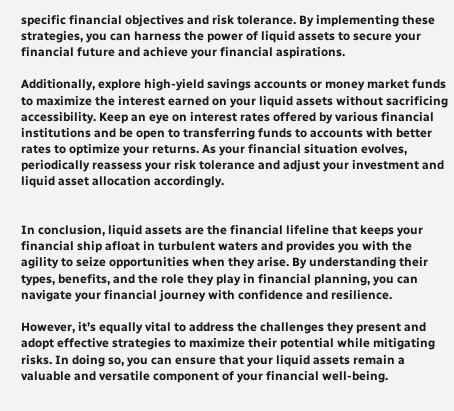specific financial objectives and risk tolerance. By implementing these strategies, you can harness the power of liquid assets to secure your financial future and achieve your financial aspirations.

Additionally, explore high-yield savings accounts or money market funds to maximize the interest earned on your liquid assets without sacrificing accessibility. Keep an eye on interest rates offered by various financial institutions and be open to transferring funds to accounts with better rates to optimize your returns. As your financial situation evolves, periodically reassess your risk tolerance and adjust your investment and liquid asset allocation accordingly.


In conclusion, liquid assets are the financial lifeline that keeps your financial ship afloat in turbulent waters and provides you with the agility to seize opportunities when they arise. By understanding their types, benefits, and the role they play in financial planning, you can navigate your financial journey with confidence and resilience.

However, it’s equally vital to address the challenges they present and adopt effective strategies to maximize their potential while mitigating risks. In doing so, you can ensure that your liquid assets remain a valuable and versatile component of your financial well-being.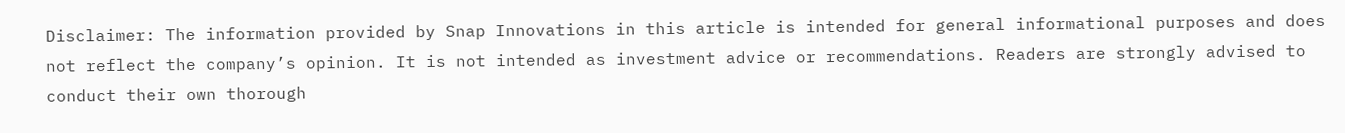Disclaimer: The information provided by Snap Innovations in this article is intended for general informational purposes and does not reflect the company’s opinion. It is not intended as investment advice or recommendations. Readers are strongly advised to conduct their own thorough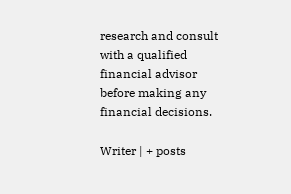research and consult with a qualified financial advisor before making any financial decisions.

Writer | + posts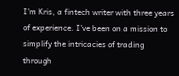I'm Kris, a fintech writer with three years of experience. I've been on a mission to simplify the intricacies of trading through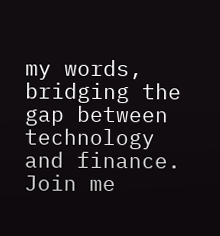my words, bridging the gap between technology and finance. Join me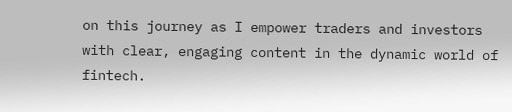on this journey as I empower traders and investors with clear, engaging content in the dynamic world of fintech.